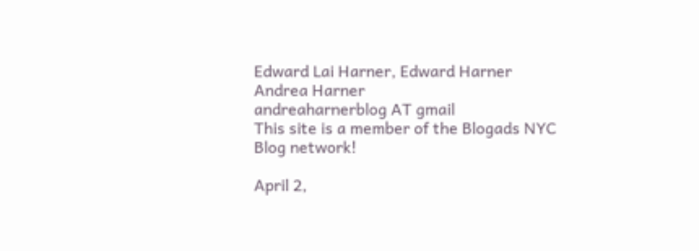Edward Lai Harner, Edward Harner
Andrea Harner
andreaharnerblog AT gmail
This site is a member of the Blogads NYC Blog network!

April 2,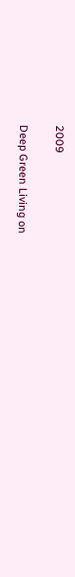2009

Deep Green Living on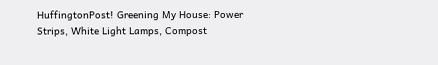HuffingtonPost! Greening My House: Power Strips, White Light Lamps, Compost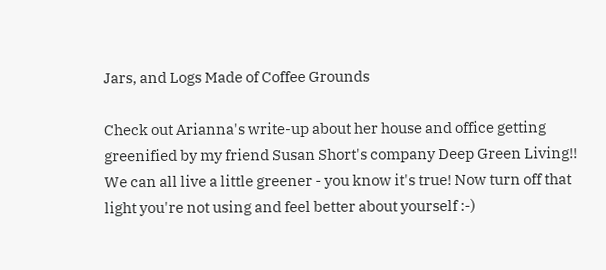Jars, and Logs Made of Coffee Grounds

Check out Arianna's write-up about her house and office getting greenified by my friend Susan Short's company Deep Green Living!! We can all live a little greener - you know it's true! Now turn off that light you're not using and feel better about yourself :-)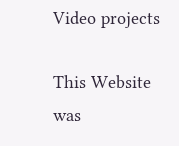Video projects

This Website was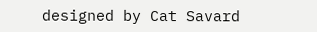designed by Cat Savard